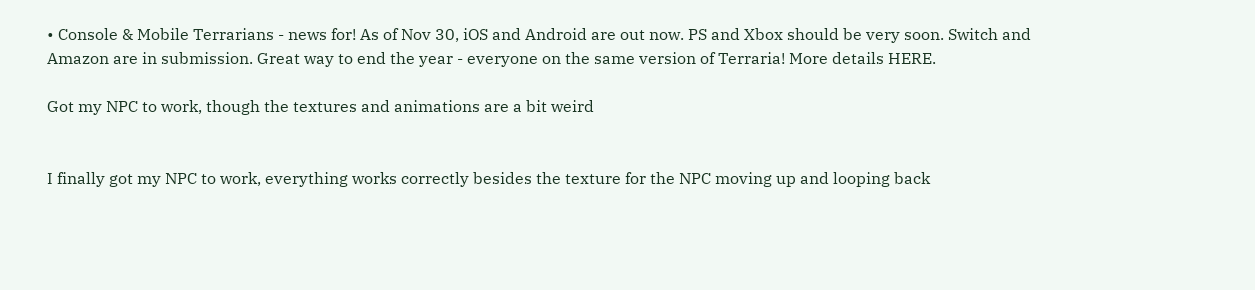• Console & Mobile Terrarians - news for! As of Nov 30, iOS and Android are out now. PS and Xbox should be very soon. Switch and Amazon are in submission. Great way to end the year - everyone on the same version of Terraria! More details HERE.

Got my NPC to work, though the textures and animations are a bit weird


I finally got my NPC to work, everything works correctly besides the texture for the NPC moving up and looping back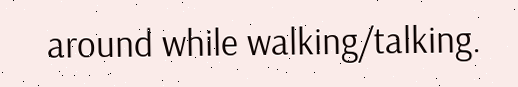around while walking/talking.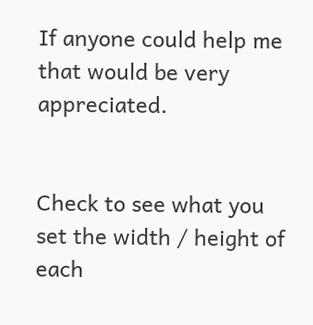If anyone could help me that would be very appreciated.


Check to see what you set the width / height of each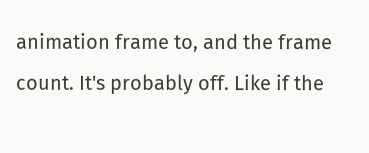animation frame to, and the frame count. It's probably off. Like if the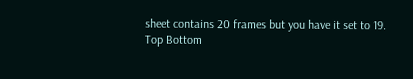sheet contains 20 frames but you have it set to 19.
Top Bottom